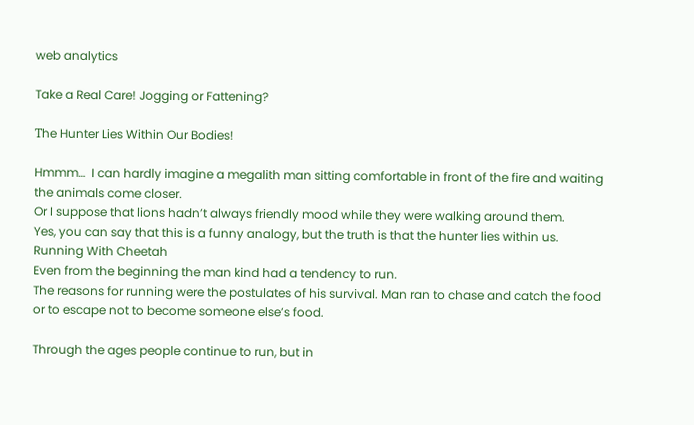web analytics

Take a Real Care! Jogging or Fattening?

Тhe Hunter Lies Within Our Bodies!

Hmmm…  I can hardly imagine a megalith man sitting comfortable in front of the fire and waiting the animals come closer.
Or I suppose that lions hadn’t always friendly mood while they were walking around them.
Yes, you can say that this is a funny analogy, but the truth is that the hunter lies within us.
Running With Cheetah
Even from the beginning the man kind had a tendency to run.
The reasons for running were the postulates of his survival. Man ran to chase and catch the food or to escape not to become someone else’s food.

Through the ages people continue to run, but in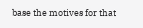base the motives for that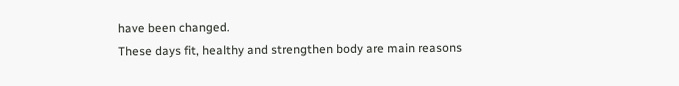have been changed.
These days fit, healthy and strengthen body are main reasons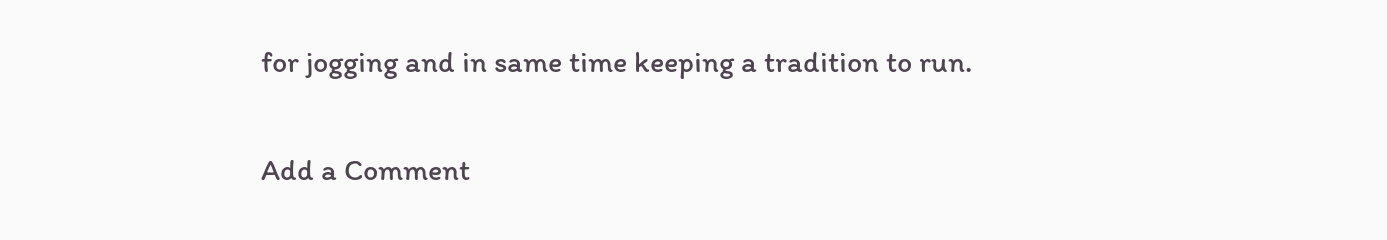for jogging and in same time keeping a tradition to run.


Add a Comment